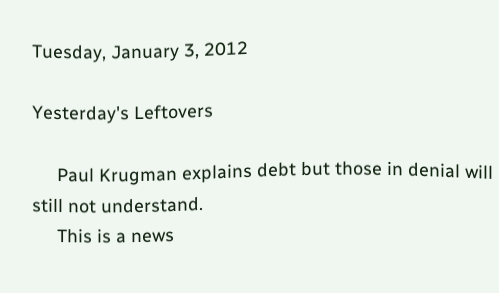Tuesday, January 3, 2012

Yesterday's Leftovers

     Paul Krugman explains debt but those in denial will still not understand.
     This is a news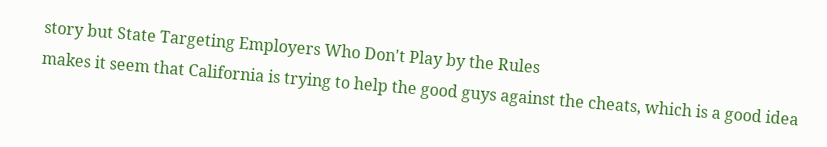story but State Targeting Employers Who Don't Play by the Rules
makes it seem that California is trying to help the good guys against the cheats, which is a good idea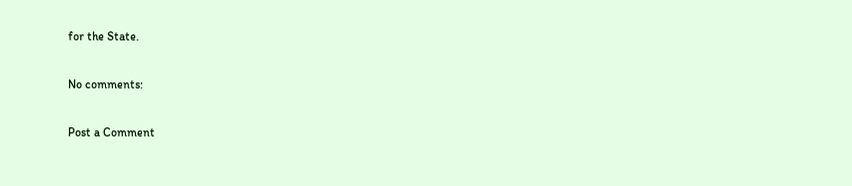for the State.

No comments:

Post a Comment